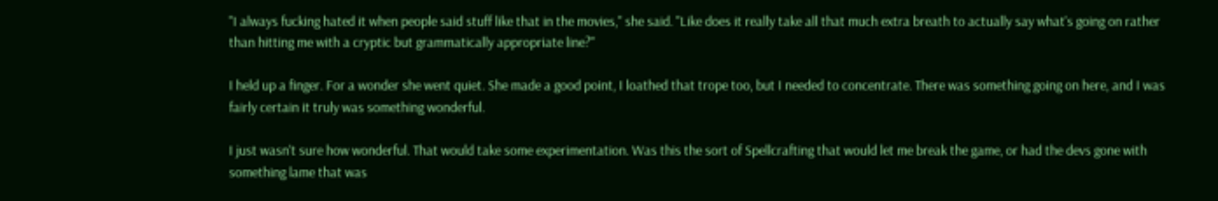"I always fucking hated it when people said stuff like that in the movies," she said. "Like does it really take all that much extra breath to actually say what's going on rather than hitting me with a cryptic but grammatically appropriate line?"

I held up a finger. For a wonder she went quiet. She made a good point, I loathed that trope too, but I needed to concentrate. There was something going on here, and I was fairly certain it truly was something wonderful.

I just wasn't sure how wonderful. That would take some experimentation. Was this the sort of Spellcrafting that would let me break the game, or had the devs gone with something lame that was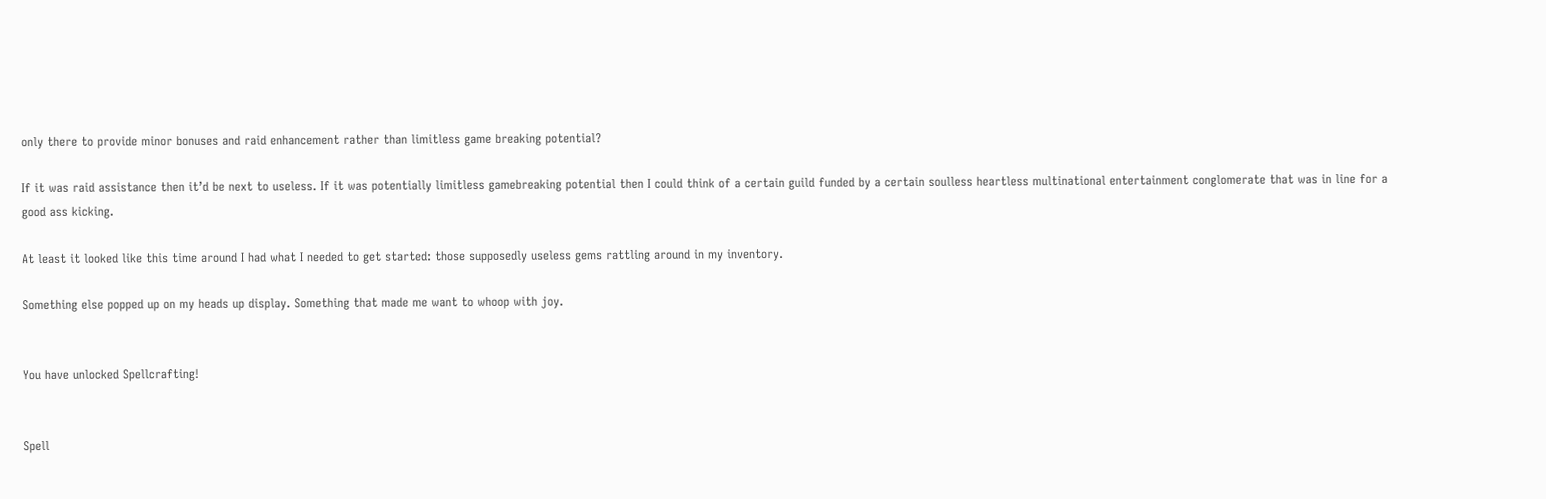only there to provide minor bonuses and raid enhancement rather than limitless game breaking potential?

If it was raid assistance then it’d be next to useless. If it was potentially limitless gamebreaking potential then I could think of a certain guild funded by a certain soulless heartless multinational entertainment conglomerate that was in line for a good ass kicking.

At least it looked like this time around I had what I needed to get started: those supposedly useless gems rattling around in my inventory.

Something else popped up on my heads up display. Something that made me want to whoop with joy.


You have unlocked Spellcrafting!


Spell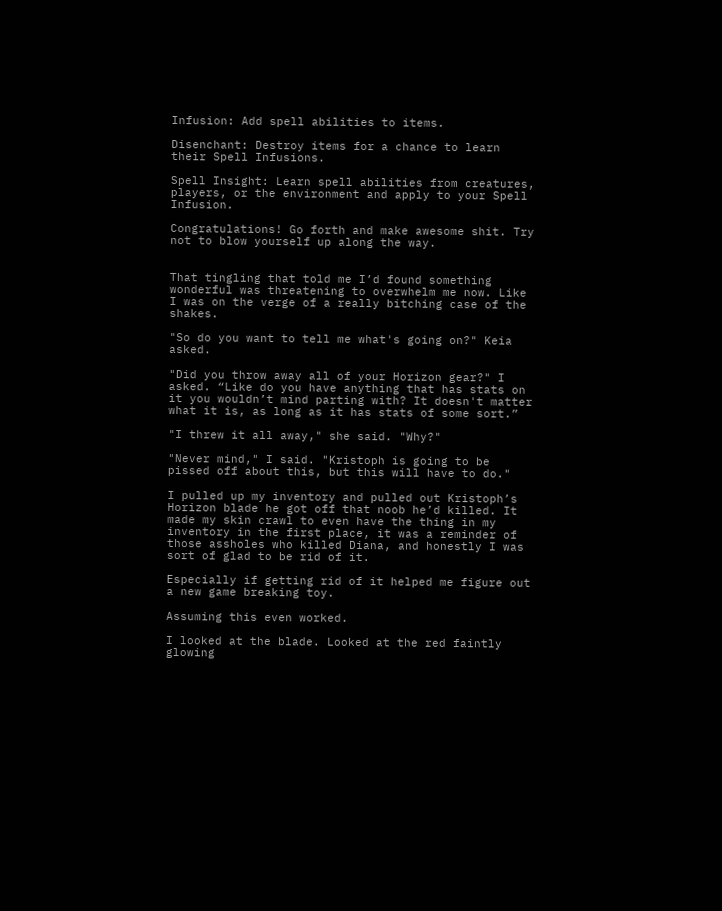Infusion: Add spell abilities to items.

Disenchant: Destroy items for a chance to learn their Spell Infusions.

Spell Insight: Learn spell abilities from creatures, players, or the environment and apply to your Spell Infusion.

Congratulations! Go forth and make awesome shit. Try not to blow yourself up along the way.


That tingling that told me I’d found something wonderful was threatening to overwhelm me now. Like I was on the verge of a really bitching case of the shakes.

"So do you want to tell me what's going on?" Keia asked.

"Did you throw away all of your Horizon gear?" I asked. “Like do you have anything that has stats on it you wouldn’t mind parting with? It doesn't matter what it is, as long as it has stats of some sort.”

"I threw it all away," she said. "Why?"

"Never mind," I said. "Kristoph is going to be pissed off about this, but this will have to do."

I pulled up my inventory and pulled out Kristoph’s Horizon blade he got off that noob he’d killed. It made my skin crawl to even have the thing in my inventory in the first place, it was a reminder of those assholes who killed Diana, and honestly I was sort of glad to be rid of it.

Especially if getting rid of it helped me figure out a new game breaking toy.

Assuming this even worked.

I looked at the blade. Looked at the red faintly glowing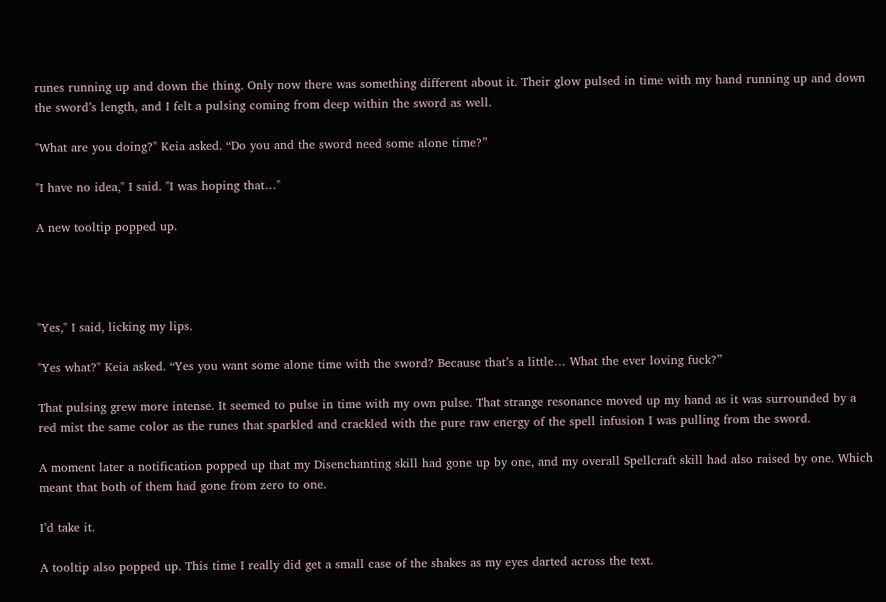runes running up and down the thing. Only now there was something different about it. Their glow pulsed in time with my hand running up and down the sword’s length, and I felt a pulsing coming from deep within the sword as well.

"What are you doing?" Keia asked. “Do you and the sword need some alone time?”

"I have no idea," I said. "I was hoping that…"

A new tooltip popped up.




"Yes," I said, licking my lips.

"Yes what?" Keia asked. “Yes you want some alone time with the sword? Because that’s a little… What the ever loving fuck?”

That pulsing grew more intense. It seemed to pulse in time with my own pulse. That strange resonance moved up my hand as it was surrounded by a red mist the same color as the runes that sparkled and crackled with the pure raw energy of the spell infusion I was pulling from the sword.

A moment later a notification popped up that my Disenchanting skill had gone up by one, and my overall Spellcraft skill had also raised by one. Which meant that both of them had gone from zero to one.

I’d take it.

A tooltip also popped up. This time I really did get a small case of the shakes as my eyes darted across the text.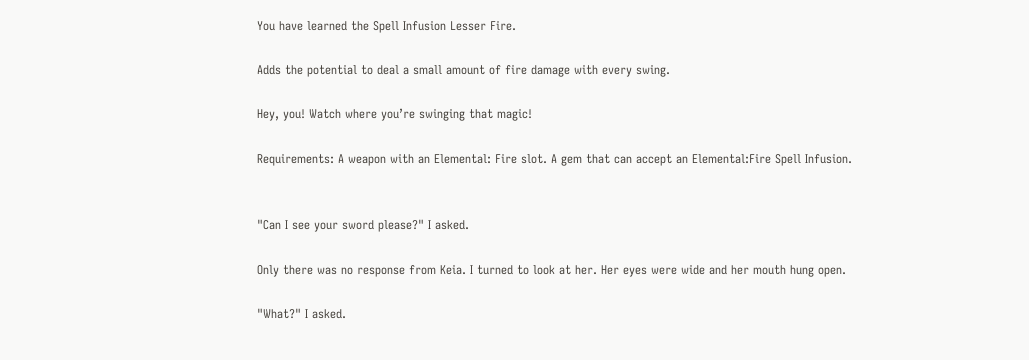You have learned the Spell Infusion Lesser Fire.

Adds the potential to deal a small amount of fire damage with every swing.

Hey, you! Watch where you’re swinging that magic!

Requirements: A weapon with an Elemental: Fire slot. A gem that can accept an Elemental:Fire Spell Infusion.


"Can I see your sword please?" I asked.

Only there was no response from Keia. I turned to look at her. Her eyes were wide and her mouth hung open.

"What?" I asked.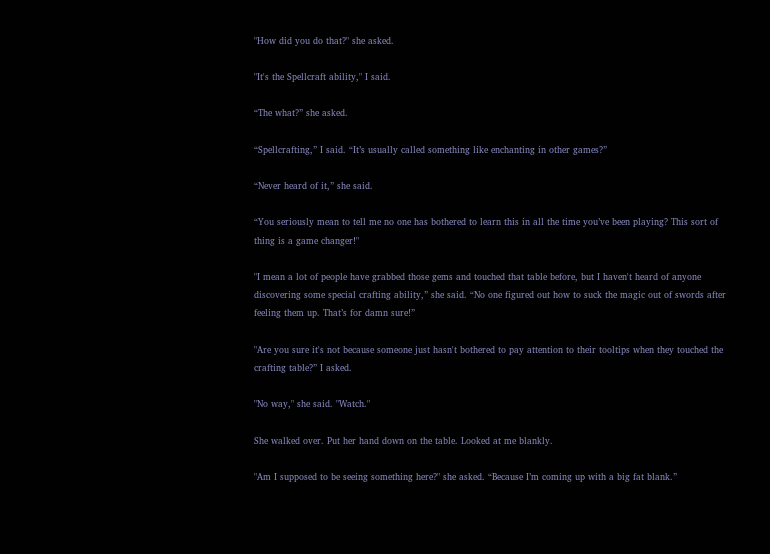"How did you do that?" she asked.

"It's the Spellcraft ability," I said.

“The what?” she asked.

“Spellcrafting,” I said. “It’s usually called something like enchanting in other games?”

“Never heard of it,” she said.

“You seriously mean to tell me no one has bothered to learn this in all the time you’ve been playing? This sort of thing is a game changer!"

"I mean a lot of people have grabbed those gems and touched that table before, but I haven't heard of anyone discovering some special crafting ability,” she said. “No one figured out how to suck the magic out of swords after feeling them up. That’s for damn sure!”

"Are you sure it's not because someone just hasn't bothered to pay attention to their tooltips when they touched the crafting table?” I asked.

"No way," she said. "Watch."

She walked over. Put her hand down on the table. Looked at me blankly.

"Am I supposed to be seeing something here?" she asked. “Because I’m coming up with a big fat blank.”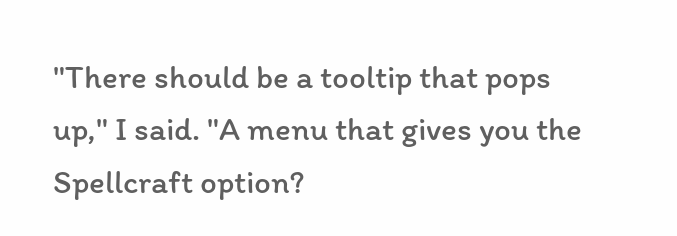"There should be a tooltip that pops up," I said. "A menu that gives you the Spellcraft option?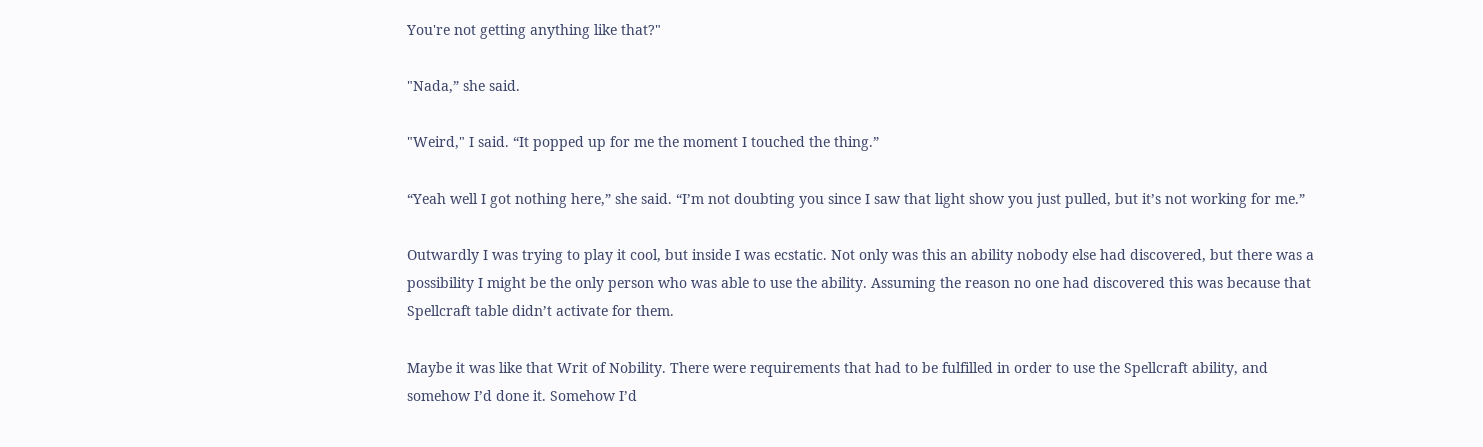You're not getting anything like that?"

"Nada,” she said.

"Weird," I said. “It popped up for me the moment I touched the thing.”

“Yeah well I got nothing here,” she said. “I’m not doubting you since I saw that light show you just pulled, but it’s not working for me.”

Outwardly I was trying to play it cool, but inside I was ecstatic. Not only was this an ability nobody else had discovered, but there was a possibility I might be the only person who was able to use the ability. Assuming the reason no one had discovered this was because that Spellcraft table didn’t activate for them.

Maybe it was like that Writ of Nobility. There were requirements that had to be fulfilled in order to use the Spellcraft ability, and somehow I’d done it. Somehow I’d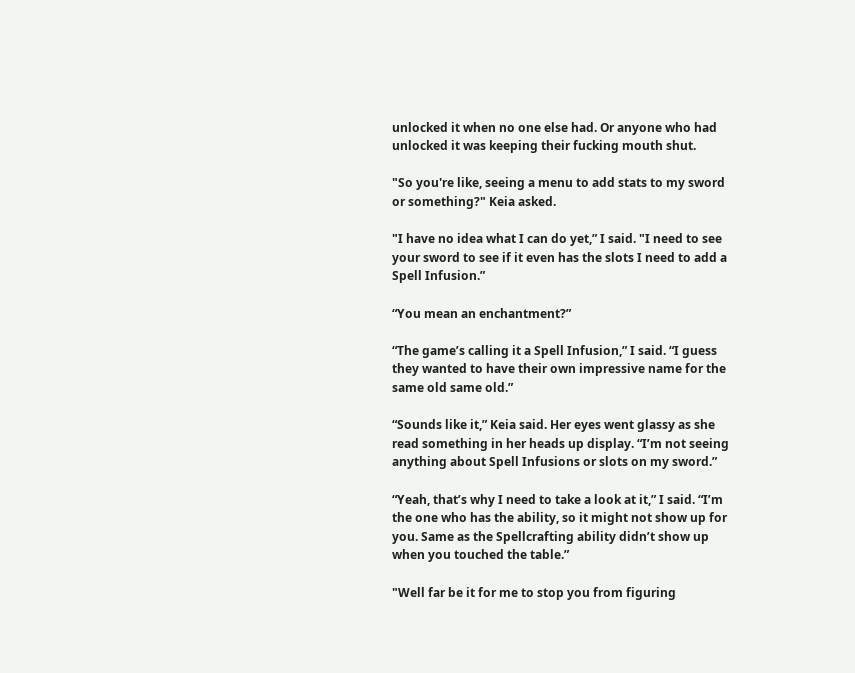unlocked it when no one else had. Or anyone who had unlocked it was keeping their fucking mouth shut.

"So you're like, seeing a menu to add stats to my sword or something?" Keia asked.

"I have no idea what I can do yet,” I said. "I need to see your sword to see if it even has the slots I need to add a Spell Infusion.”

“You mean an enchantment?”

“The game’s calling it a Spell Infusion,” I said. “I guess they wanted to have their own impressive name for the same old same old.”

“Sounds like it,” Keia said. Her eyes went glassy as she read something in her heads up display. “I’m not seeing anything about Spell Infusions or slots on my sword.”

“Yeah, that’s why I need to take a look at it,” I said. “I’m the one who has the ability, so it might not show up for you. Same as the Spellcrafting ability didn’t show up when you touched the table.”

"Well far be it for me to stop you from figuring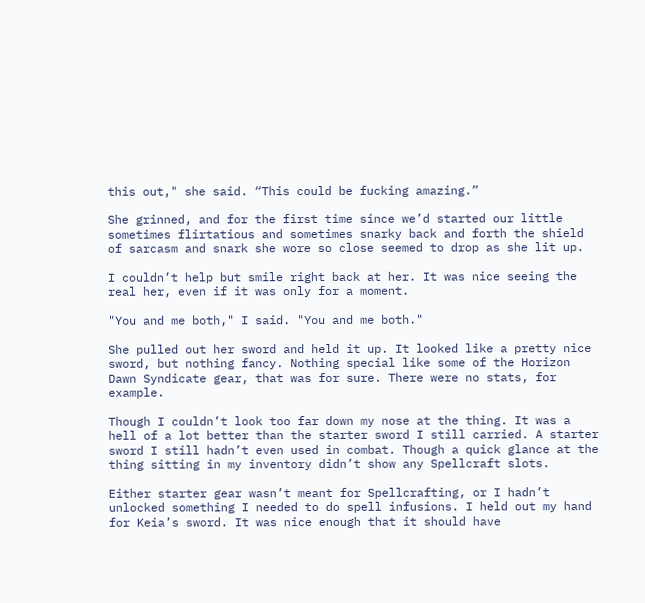this out," she said. “This could be fucking amazing.”

She grinned, and for the first time since we’d started our little sometimes flirtatious and sometimes snarky back and forth the shield of sarcasm and snark she wore so close seemed to drop as she lit up.

I couldn’t help but smile right back at her. It was nice seeing the real her, even if it was only for a moment.

"You and me both," I said. "You and me both."

She pulled out her sword and held it up. It looked like a pretty nice sword, but nothing fancy. Nothing special like some of the Horizon Dawn Syndicate gear, that was for sure. There were no stats, for example.

Though I couldn’t look too far down my nose at the thing. It was a hell of a lot better than the starter sword I still carried. A starter sword I still hadn’t even used in combat. Though a quick glance at the thing sitting in my inventory didn’t show any Spellcraft slots.

Either starter gear wasn’t meant for Spellcrafting, or I hadn’t unlocked something I needed to do spell infusions. I held out my hand for Keia’s sword. It was nice enough that it should have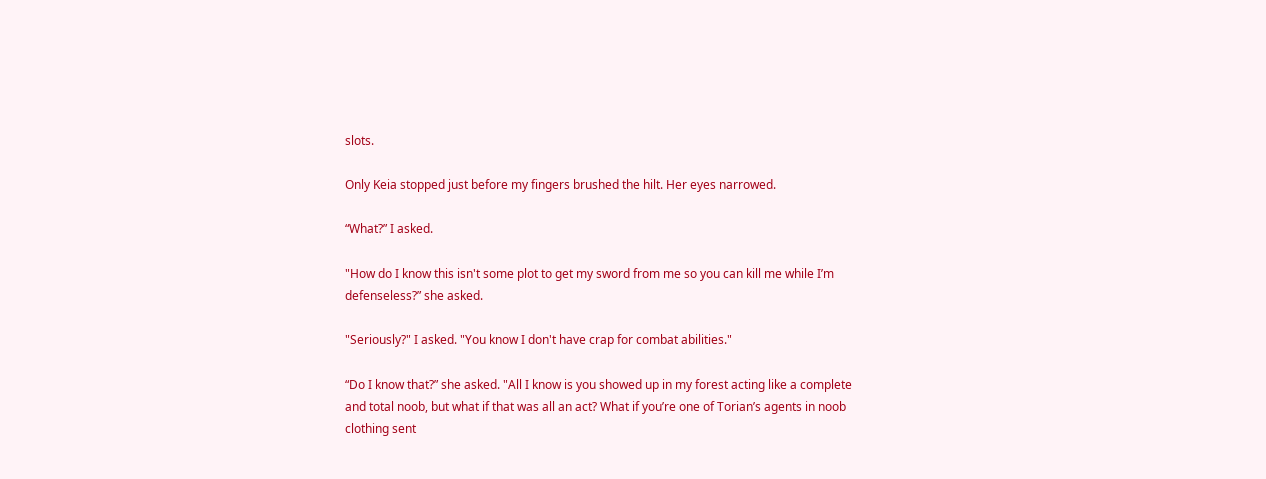slots.

Only Keia stopped just before my fingers brushed the hilt. Her eyes narrowed.

“What?” I asked.

"How do I know this isn't some plot to get my sword from me so you can kill me while I’m defenseless?” she asked.

"Seriously?" I asked. "You know I don't have crap for combat abilities."

“Do I know that?” she asked. "All I know is you showed up in my forest acting like a complete and total noob, but what if that was all an act? What if you’re one of Torian’s agents in noob clothing sent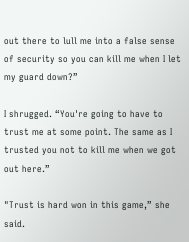out there to lull me into a false sense of security so you can kill me when I let my guard down?”

I shrugged. “You're going to have to trust me at some point. The same as I trusted you not to kill me when we got out here.”

"Trust is hard won in this game,” she said.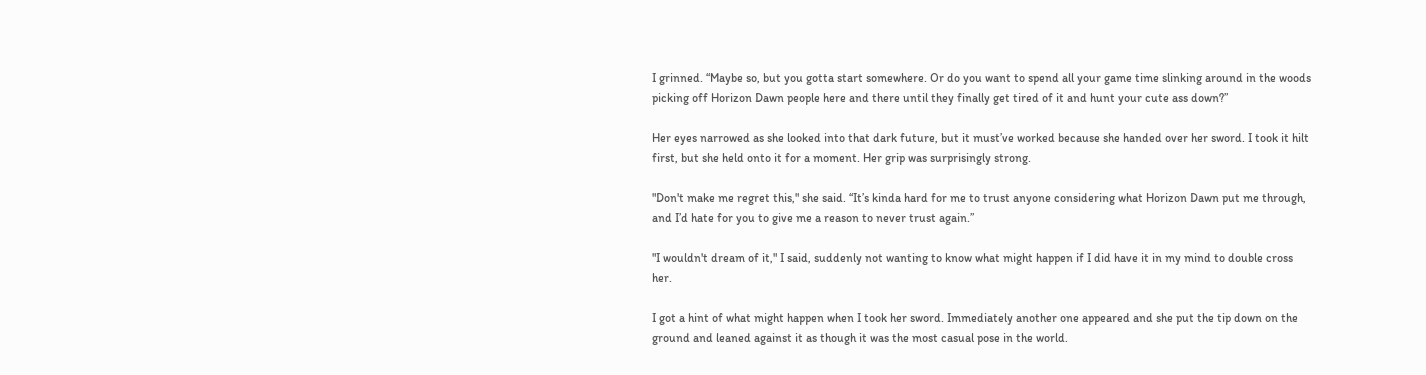I grinned. “Maybe so, but you gotta start somewhere. Or do you want to spend all your game time slinking around in the woods picking off Horizon Dawn people here and there until they finally get tired of it and hunt your cute ass down?”

Her eyes narrowed as she looked into that dark future, but it must’ve worked because she handed over her sword. I took it hilt first, but she held onto it for a moment. Her grip was surprisingly strong.

"Don't make me regret this," she said. “It’s kinda hard for me to trust anyone considering what Horizon Dawn put me through, and I’d hate for you to give me a reason to never trust again.”

"I wouldn't dream of it," I said, suddenly not wanting to know what might happen if I did have it in my mind to double cross her.

I got a hint of what might happen when I took her sword. Immediately another one appeared and she put the tip down on the ground and leaned against it as though it was the most casual pose in the world.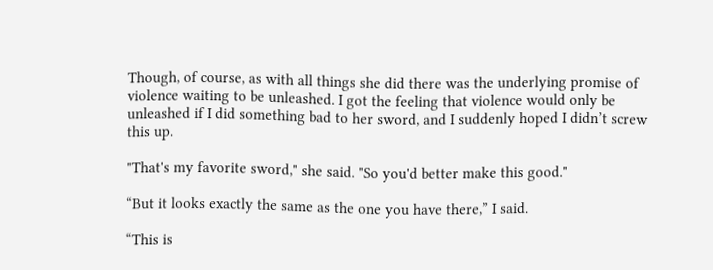Though, of course, as with all things she did there was the underlying promise of violence waiting to be unleashed. I got the feeling that violence would only be unleashed if I did something bad to her sword, and I suddenly hoped I didn’t screw this up.

"That's my favorite sword," she said. "So you'd better make this good."

“But it looks exactly the same as the one you have there,” I said.

“This is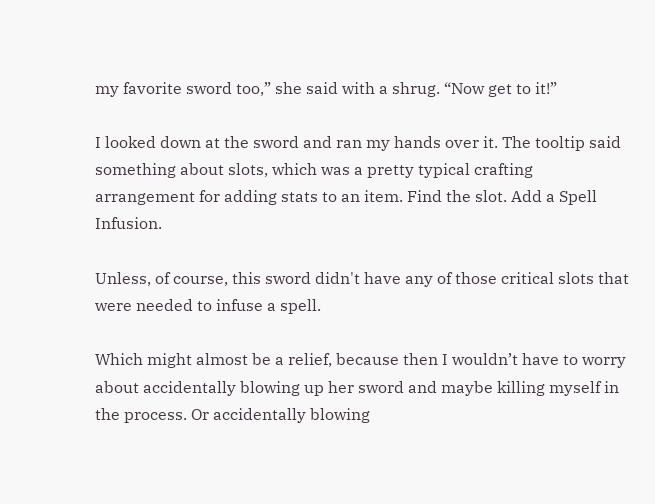my favorite sword too,” she said with a shrug. “Now get to it!”

I looked down at the sword and ran my hands over it. The tooltip said something about slots, which was a pretty typical crafting arrangement for adding stats to an item. Find the slot. Add a Spell Infusion.

Unless, of course, this sword didn't have any of those critical slots that were needed to infuse a spell.

Which might almost be a relief, because then I wouldn’t have to worry about accidentally blowing up her sword and maybe killing myself in the process. Or accidentally blowing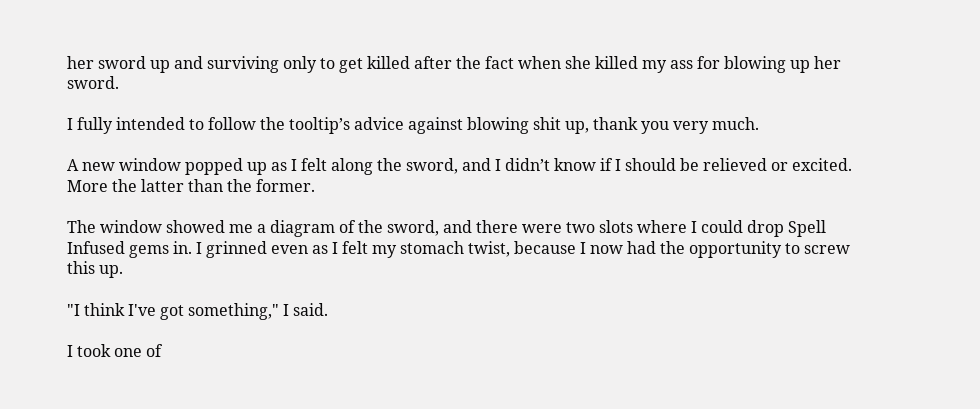her sword up and surviving only to get killed after the fact when she killed my ass for blowing up her sword.

I fully intended to follow the tooltip’s advice against blowing shit up, thank you very much.

A new window popped up as I felt along the sword, and I didn’t know if I should be relieved or excited. More the latter than the former.

The window showed me a diagram of the sword, and there were two slots where I could drop Spell Infused gems in. I grinned even as I felt my stomach twist, because I now had the opportunity to screw this up.

"I think I've got something," I said.

I took one of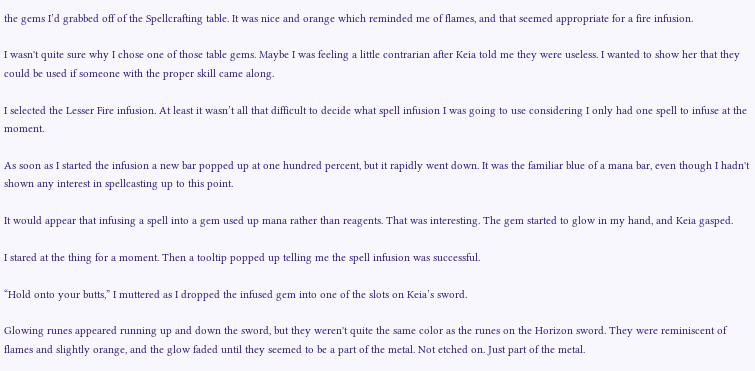the gems I’d grabbed off of the Spellcrafting table. It was nice and orange which reminded me of flames, and that seemed appropriate for a fire infusion.

I wasn't quite sure why I chose one of those table gems. Maybe I was feeling a little contrarian after Keia told me they were useless. I wanted to show her that they could be used if someone with the proper skill came along.

I selected the Lesser Fire infusion. At least it wasn’t all that difficult to decide what spell infusion I was going to use considering I only had one spell to infuse at the moment.

As soon as I started the infusion a new bar popped up at one hundred percent, but it rapidly went down. It was the familiar blue of a mana bar, even though I hadn't shown any interest in spellcasting up to this point.

It would appear that infusing a spell into a gem used up mana rather than reagents. That was interesting. The gem started to glow in my hand, and Keia gasped.

I stared at the thing for a moment. Then a tooltip popped up telling me the spell infusion was successful.

“Hold onto your butts,” I muttered as I dropped the infused gem into one of the slots on Keia’s sword.

Glowing runes appeared running up and down the sword, but they weren't quite the same color as the runes on the Horizon sword. They were reminiscent of flames and slightly orange, and the glow faded until they seemed to be a part of the metal. Not etched on. Just part of the metal.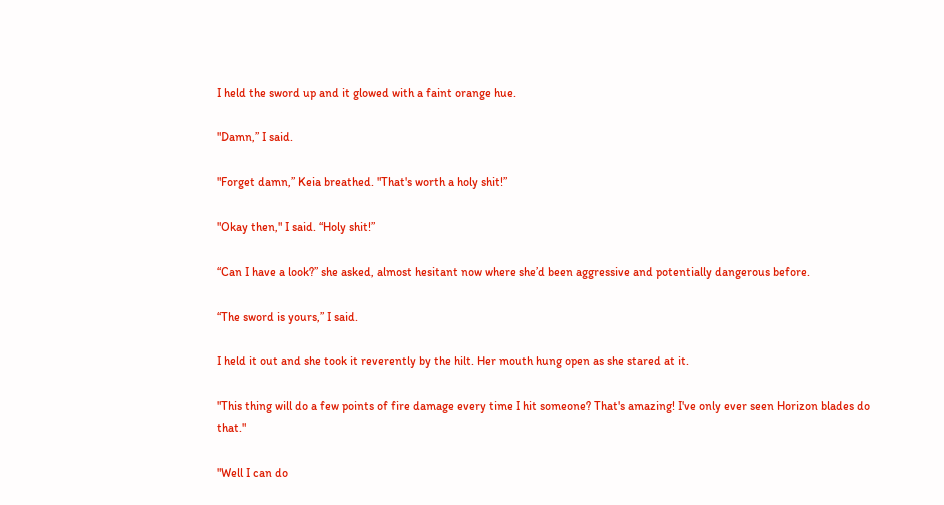I held the sword up and it glowed with a faint orange hue.

"Damn,” I said.

"Forget damn,” Keia breathed. "That's worth a holy shit!”

"Okay then," I said. “Holy shit!”

“Can I have a look?” she asked, almost hesitant now where she’d been aggressive and potentially dangerous before.

“The sword is yours,” I said.

I held it out and she took it reverently by the hilt. Her mouth hung open as she stared at it.

"This thing will do a few points of fire damage every time I hit someone? That's amazing! I've only ever seen Horizon blades do that."

"Well I can do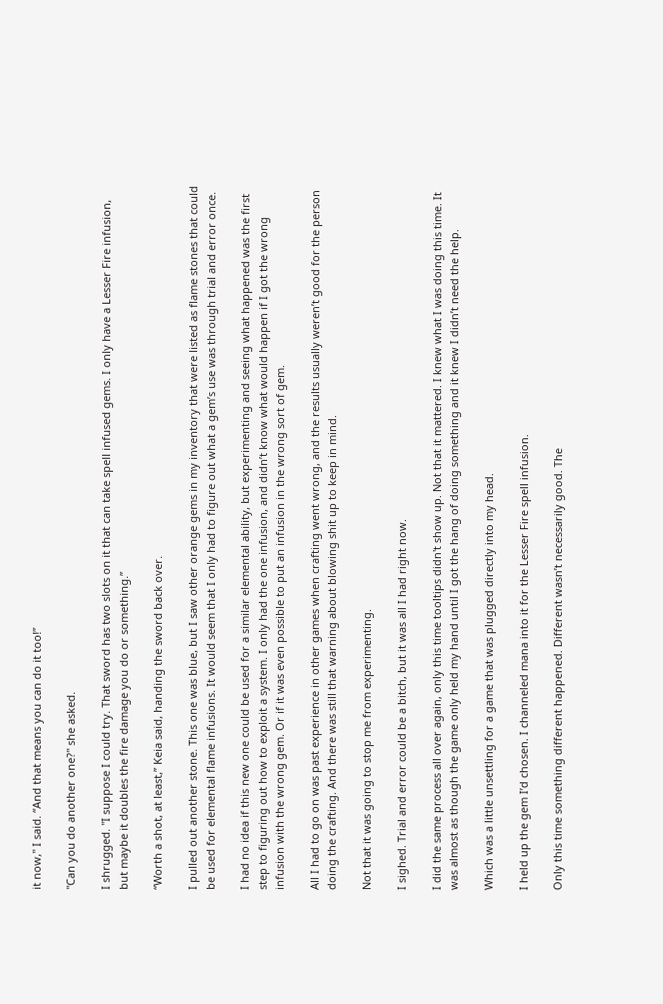it now," I said. “And that means you can do it too!”

"Can you do another one?" she asked.

I shrugged. "I suppose I could try. That sword has two slots on it that can take spell infused gems. I only have a Lesser Fire infusion, but maybe it doubles the fire damage you do or something.”

“Worth a shot, at least,” Keia said, handing the sword back over.

I pulled out another stone. This one was blue, but I saw other orange gems in my inventory that were listed as flame stones that could be used for elemental flame infusions. It would seem that I only had to figure out what a gem’s use was through trial and error once.

I had no idea if this new one could be used for a similar elemental ability, but experimenting and seeing what happened was the first step to figuring out how to exploit a system. I only had the one infusion, and didn’t know what would happen if I got the wrong infusion with the wrong gem. Or if it was even possible to put an infusion in the wrong sort of gem.

All I had to go on was past experience in other games when crafting went wrong, and the results usually weren’t good for the person doing the crafting. And there was still that warning about blowing shit up to keep in mind.

Not that it was going to stop me from experimenting.

I sighed. Trial and error could be a bitch, but it was all I had right now.

I did the same process all over again, only this time tooltips didn't show up. Not that it mattered. I knew what I was doing this time. It was almost as though the game only held my hand until I got the hang of doing something and it knew I didn’t need the help.

Which was a little unsettling for a game that was plugged directly into my head.

I held up the gem I’d chosen. I channeled mana into it for the Lesser Fire spell infusion.

Only this time something different happened. Different wasn’t necessarily good. The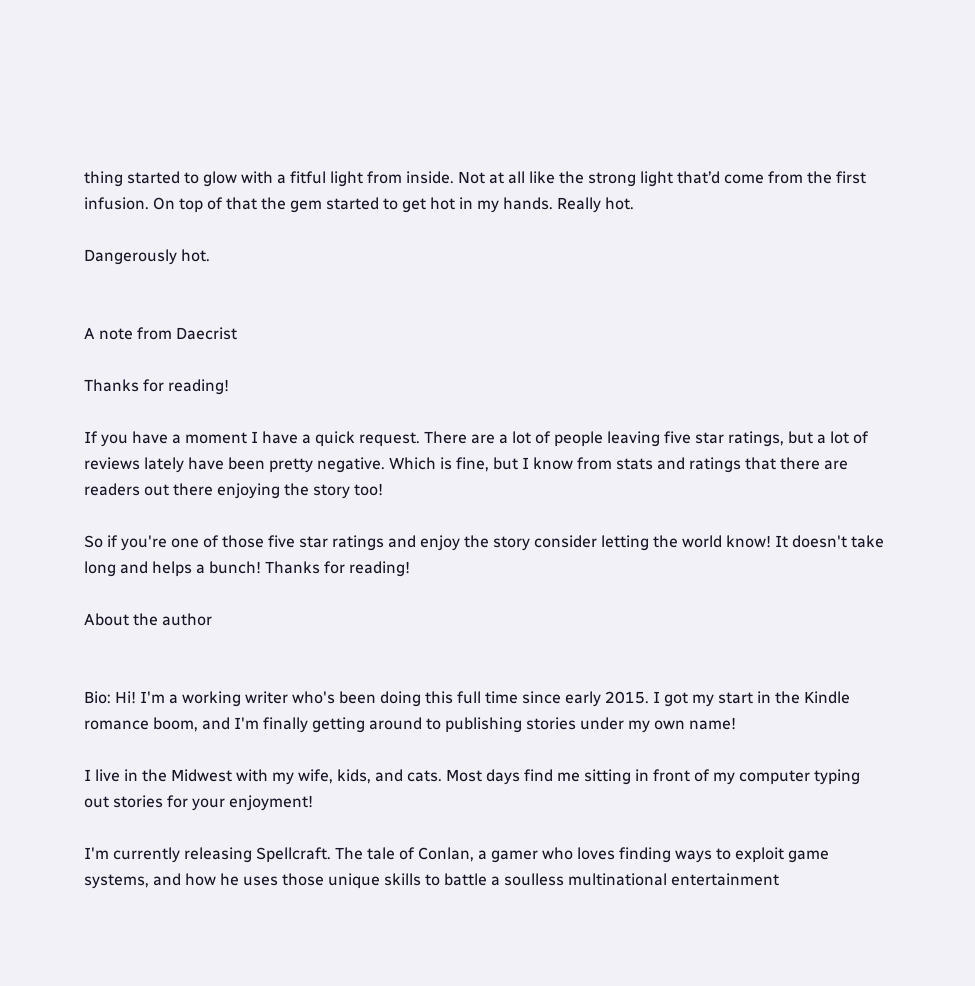thing started to glow with a fitful light from inside. Not at all like the strong light that’d come from the first infusion. On top of that the gem started to get hot in my hands. Really hot.

Dangerously hot.


A note from Daecrist

Thanks for reading!

If you have a moment I have a quick request. There are a lot of people leaving five star ratings, but a lot of reviews lately have been pretty negative. Which is fine, but I know from stats and ratings that there are readers out there enjoying the story too!

So if you're one of those five star ratings and enjoy the story consider letting the world know! It doesn't take long and helps a bunch! Thanks for reading!

About the author


Bio: Hi! I'm a working writer who's been doing this full time since early 2015. I got my start in the Kindle romance boom, and I'm finally getting around to publishing stories under my own name!

I live in the Midwest with my wife, kids, and cats. Most days find me sitting in front of my computer typing out stories for your enjoyment!

I'm currently releasing Spellcraft. The tale of Conlan, a gamer who loves finding ways to exploit game systems, and how he uses those unique skills to battle a soulless multinational entertainment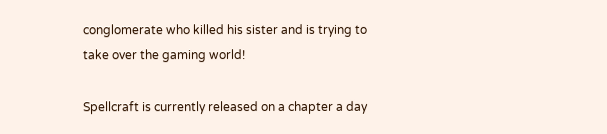conglomerate who killed his sister and is trying to take over the gaming world!

Spellcraft is currently released on a chapter a day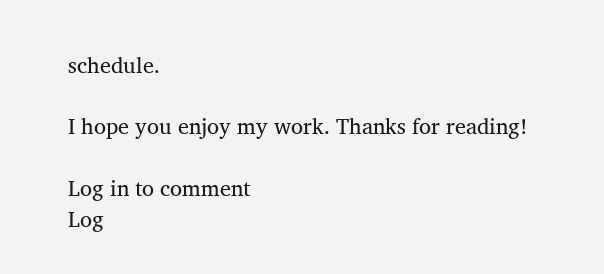schedule.

I hope you enjoy my work. Thanks for reading!

Log in to comment
Log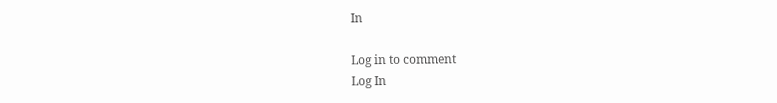In

Log in to comment
Log In